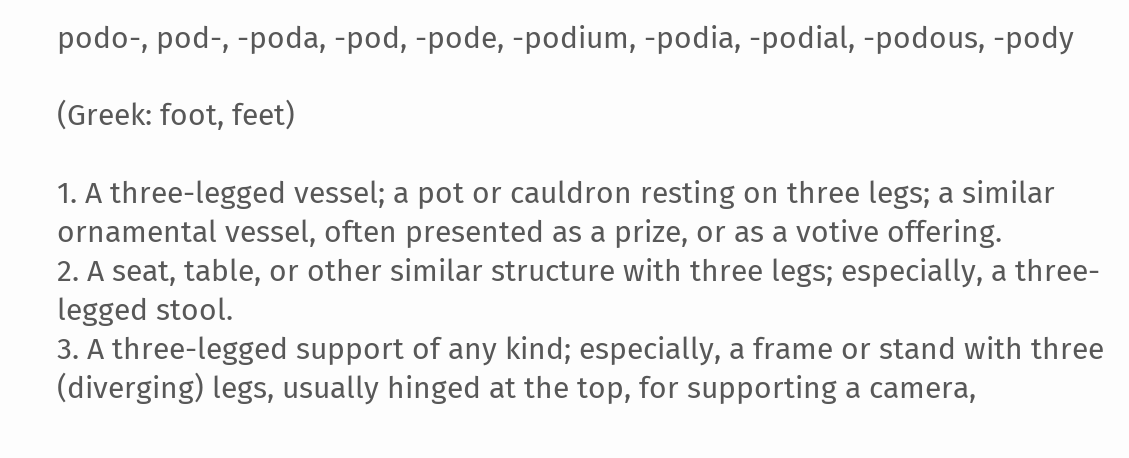podo-, pod-, -poda, -pod, -pode, -podium, -podia, -podial, -podous, -pody

(Greek: foot, feet)

1. A three-legged vessel; a pot or cauldron resting on three legs; a similar ornamental vessel, often presented as a prize, or as a votive offering.
2. A seat, table, or other similar structure with three legs; especially, a three-legged stool.
3. A three-legged support of any kind; especially, a frame or stand with three (diverging) legs, usually hinged at the top, for supporting a camera,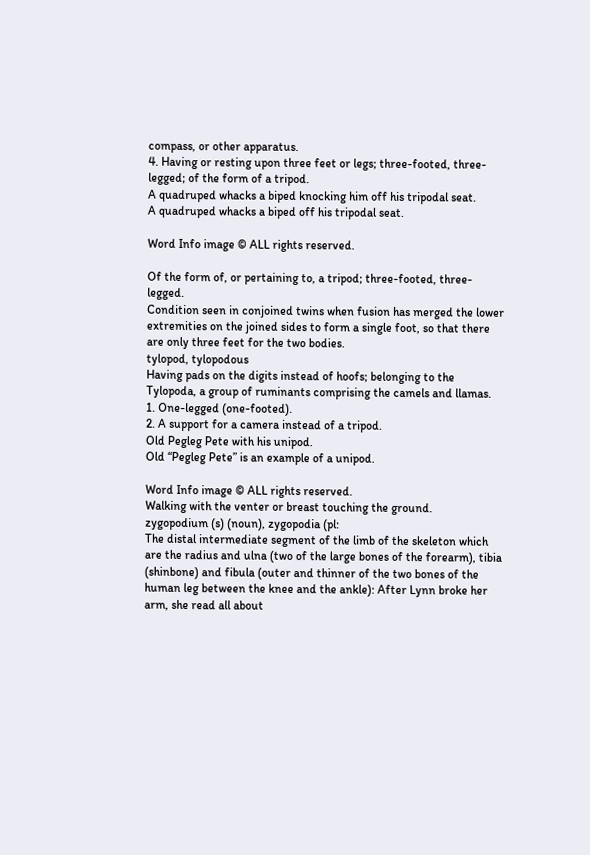compass, or other apparatus.
4. Having or resting upon three feet or legs; three-footed, three-legged; of the form of a tripod.
A quadruped whacks a biped knocking him off his tripodal seat.
A quadruped whacks a biped off his tripodal seat.

Word Info image © ALL rights reserved.

Of the form of, or pertaining to, a tripod; three-footed, three-legged.
Condition seen in conjoined twins when fusion has merged the lower extremities on the joined sides to form a single foot, so that there are only three feet for the two bodies.
tylopod, tylopodous
Having pads on the digits instead of hoofs; belonging to the Tylopoda, a group of ruminants comprising the camels and llamas.
1. One-legged (one-footed).
2. A support for a camera instead of a tripod.
Old Pegleg Pete with his unipod.
Old “Pegleg Pete” is an example of a unipod.

Word Info image © ALL rights reserved.
Walking with the venter or breast touching the ground.
zygopodium (s) (noun), zygopodia (pl:
The distal intermediate segment of the limb of the skeleton which are the radius and ulna (two of the large bones of the forearm), tibia (shinbone) and fibula (outer and thinner of the two bones of the human leg between the knee and the ankle): After Lynn broke her arm, she read all about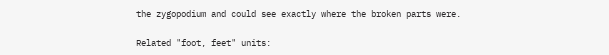the zygopodium and could see exactly where the broken parts were.

Related "foot, feet" units: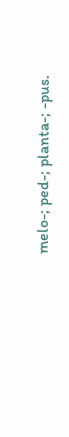melo-; ped-; planta-; -pus.